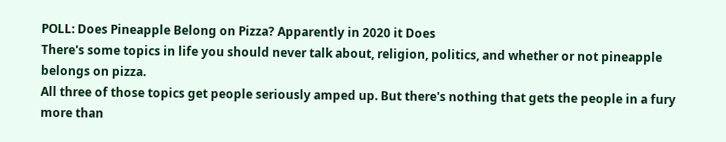POLL: Does Pineapple Belong on Pizza? Apparently in 2020 it Does
There's some topics in life you should never talk about, religion, politics, and whether or not pineapple belongs on pizza.
All three of those topics get people seriously amped up. But there's nothing that gets the people in a fury more than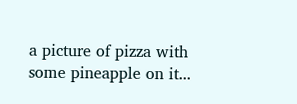a picture of pizza with some pineapple on it...